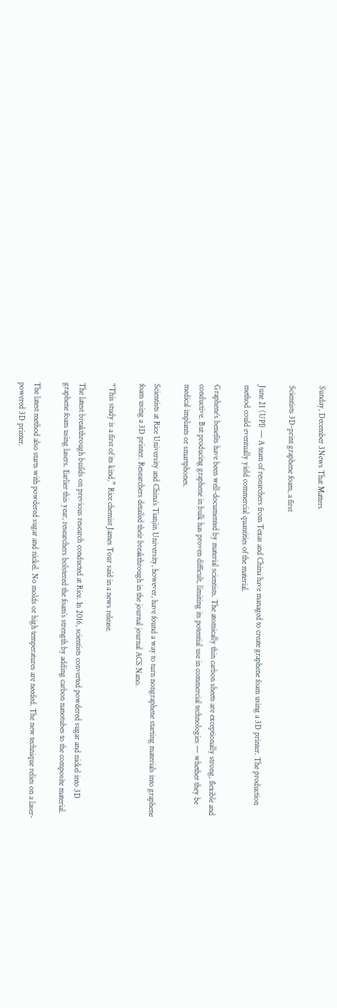Sunday, December 3News That Matters

Scientists 3D-print graphene foam, a first

June 21 (UPI) — A team of researchers from Texas and China have managed to create graphene foam using a 3D printer. The production method could eventually yield commercial quantities of the material.

Graphene’s benefits have been well-documented by material scientists. The atomically thin carbon sheets are exceptionally strong, flexible and conductive. But producing graphene in bulk has proven difficult, limiting its potential use in commercial technologies — whether they be medical implants or smartphones.

Scientists at Rice University and China’s Tianjin University, however, have found a way to turn nongraphene starting materials into graphene foam using a 3D printer. Researchers detailed their breakthrough in the journal journal ACS Nano.

“This study is a first of its kind,” Rice chemist James Tour said in a news release.

The latest breakthrough builds on previous research conducted at Rice. In 2016, scientists converted powdered sugar and nickel into 3D graphene foam using lasers. Earlier this year, researchers bolstered the foam’s strength by adding carbon nanotubes to the composite material.

The latest method also starts with powdered sugar and nickel. No molds or high temperatures are needed. The new technique relies on a laser-powered 3D printer.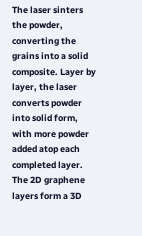The laser sinters the powder, converting the grains into a solid composite. Layer by layer, the laser converts powder into solid form, with more powder added atop each completed layer. The 2D graphene layers form a 3D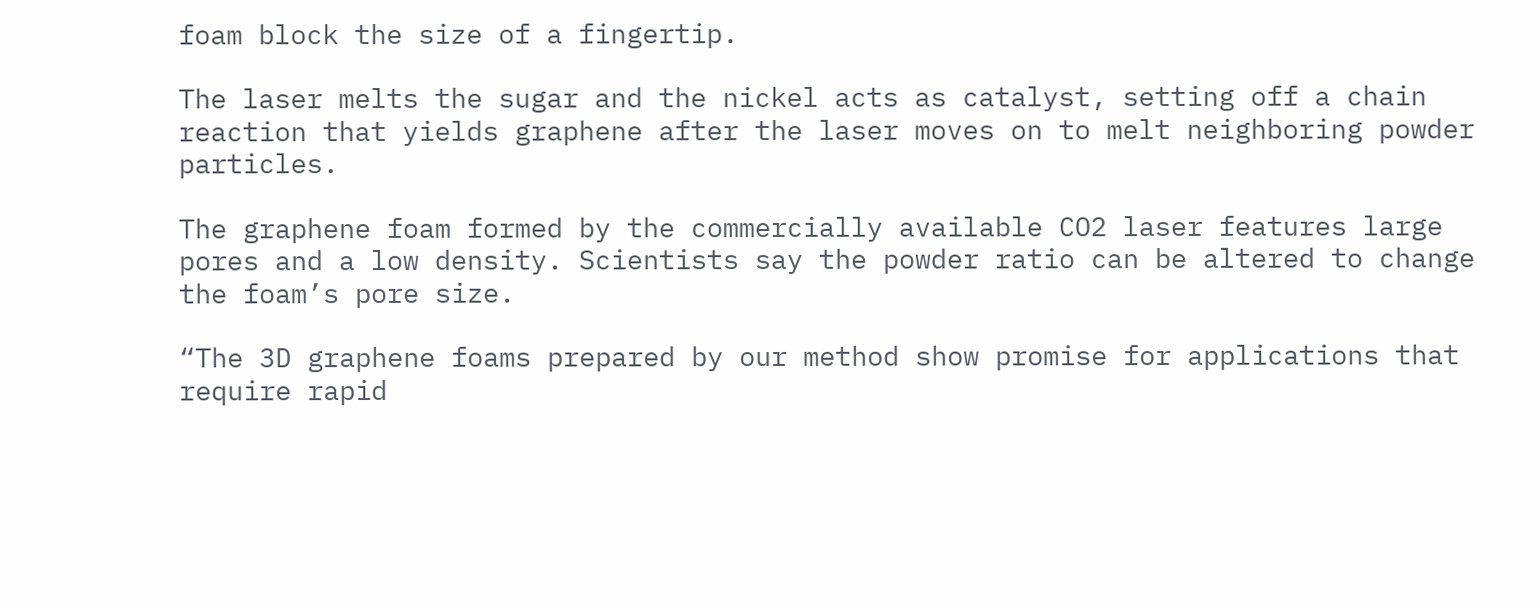foam block the size of a fingertip.

The laser melts the sugar and the nickel acts as catalyst, setting off a chain reaction that yields graphene after the laser moves on to melt neighboring powder particles.

The graphene foam formed by the commercially available CO2 laser features large pores and a low density. Scientists say the powder ratio can be altered to change the foam’s pore size.

“The 3D graphene foams prepared by our method show promise for applications that require rapid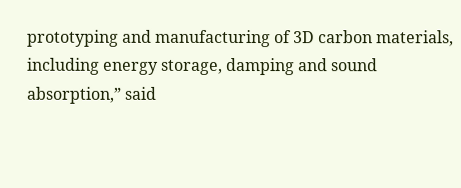prototyping and manufacturing of 3D carbon materials, including energy storage, damping and sound absorption,” said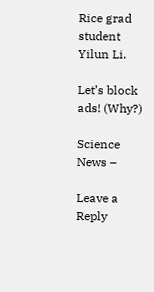Rice grad student Yilun Li.

Let’s block ads! (Why?)

Science News –

Leave a Reply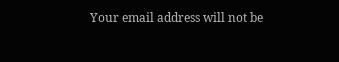Your email address will not be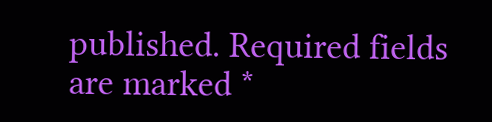published. Required fields are marked *